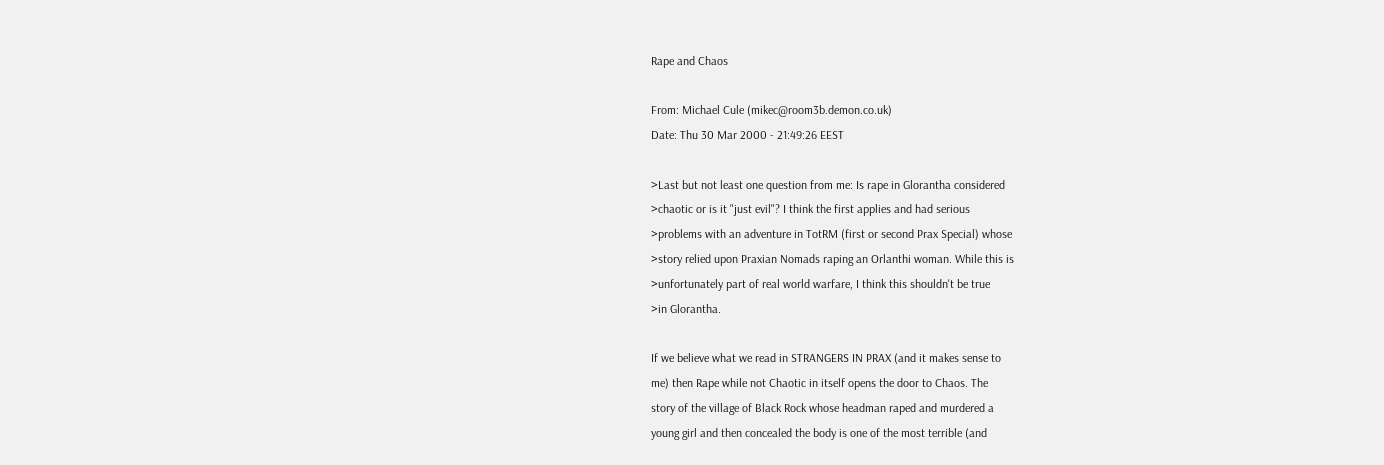Rape and Chaos

From: Michael Cule (mikec@room3b.demon.co.uk)
Date: Thu 30 Mar 2000 - 21:49:26 EEST

>Last but not least one question from me: Is rape in Glorantha considered
>chaotic or is it "just evil"? I think the first applies and had serious
>problems with an adventure in TotRM (first or second Prax Special) whose
>story relied upon Praxian Nomads raping an Orlanthi woman. While this is
>unfortunately part of real world warfare, I think this shouldn't be true
>in Glorantha.

If we believe what we read in STRANGERS IN PRAX (and it makes sense to
me) then Rape while not Chaotic in itself opens the door to Chaos. The
story of the village of Black Rock whose headman raped and murdered a
young girl and then concealed the body is one of the most terrible (and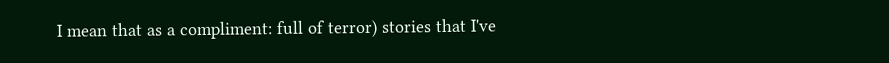I mean that as a compliment: full of terror) stories that I've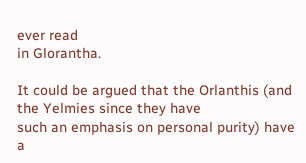ever read
in Glorantha.

It could be argued that the Orlanthis (and the Yelmies since they have
such an emphasis on personal purity) have a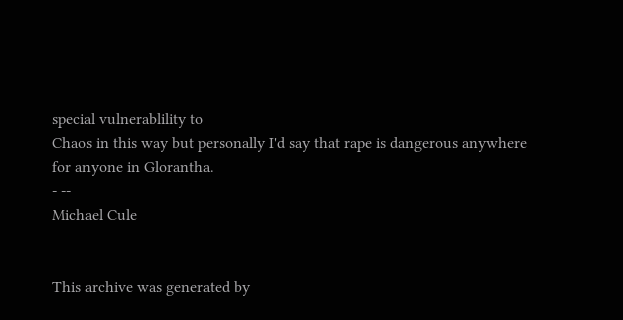special vulnerablility to
Chaos in this way but personally I'd say that rape is dangerous anywhere
for anyone in Glorantha.
- --
Michael Cule


This archive was generated by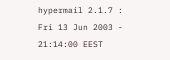hypermail 2.1.7 : Fri 13 Jun 2003 - 21:14:00 EEST